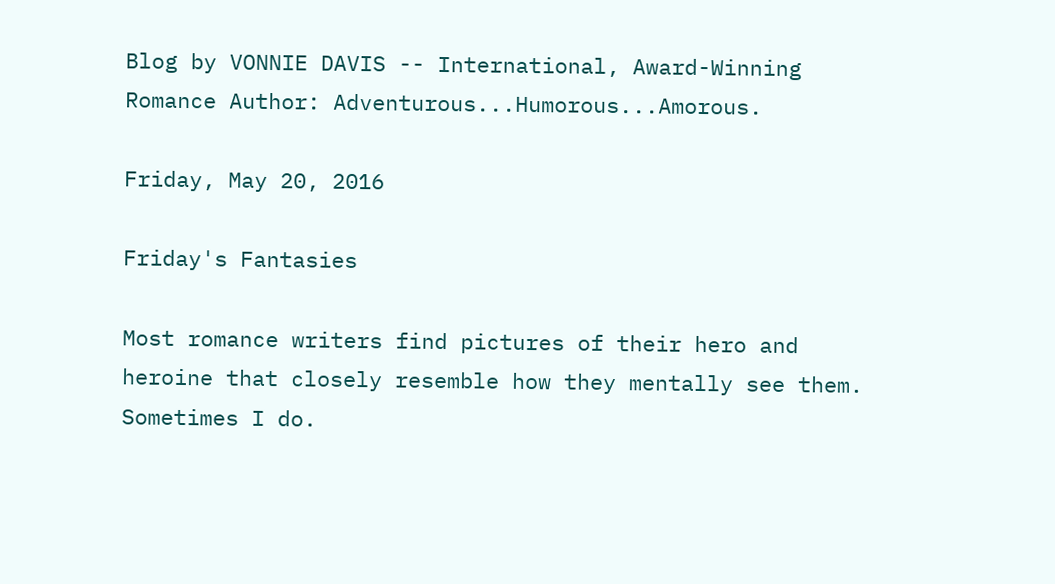Blog by VONNIE DAVIS -- International, Award-Winning Romance Author: Adventurous...Humorous...Amorous.

Friday, May 20, 2016

Friday's Fantasies

Most romance writers find pictures of their hero and heroine that closely resemble how they mentally see them. Sometimes I do.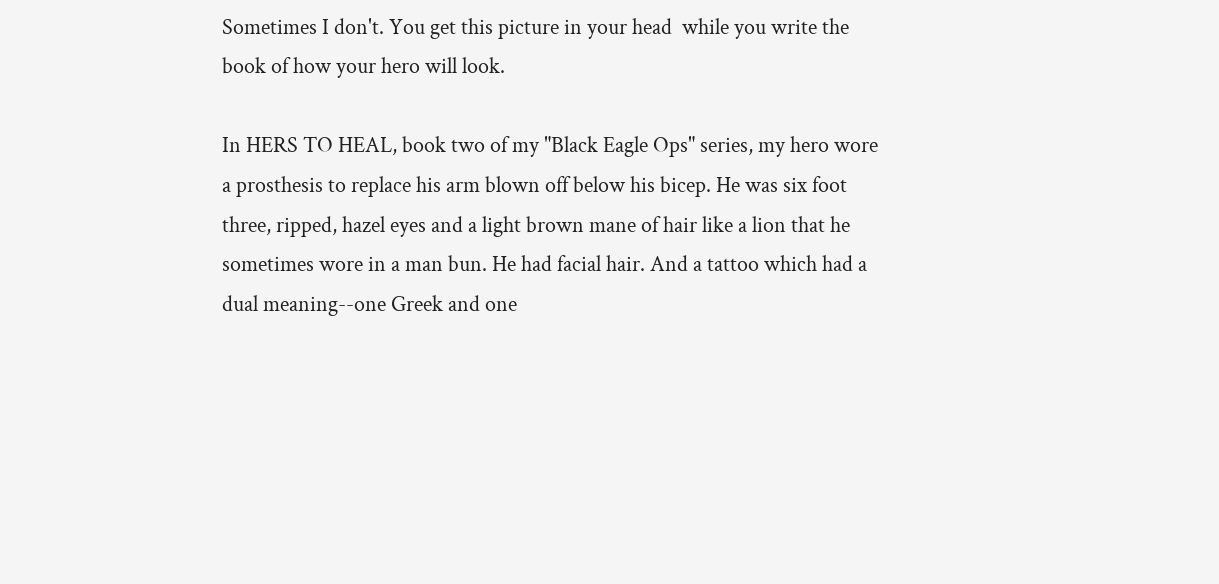Sometimes I don't. You get this picture in your head  while you write the book of how your hero will look.

In HERS TO HEAL, book two of my "Black Eagle Ops" series, my hero wore a prosthesis to replace his arm blown off below his bicep. He was six foot three, ripped, hazel eyes and a light brown mane of hair like a lion that he sometimes wore in a man bun. He had facial hair. And a tattoo which had a dual meaning--one Greek and one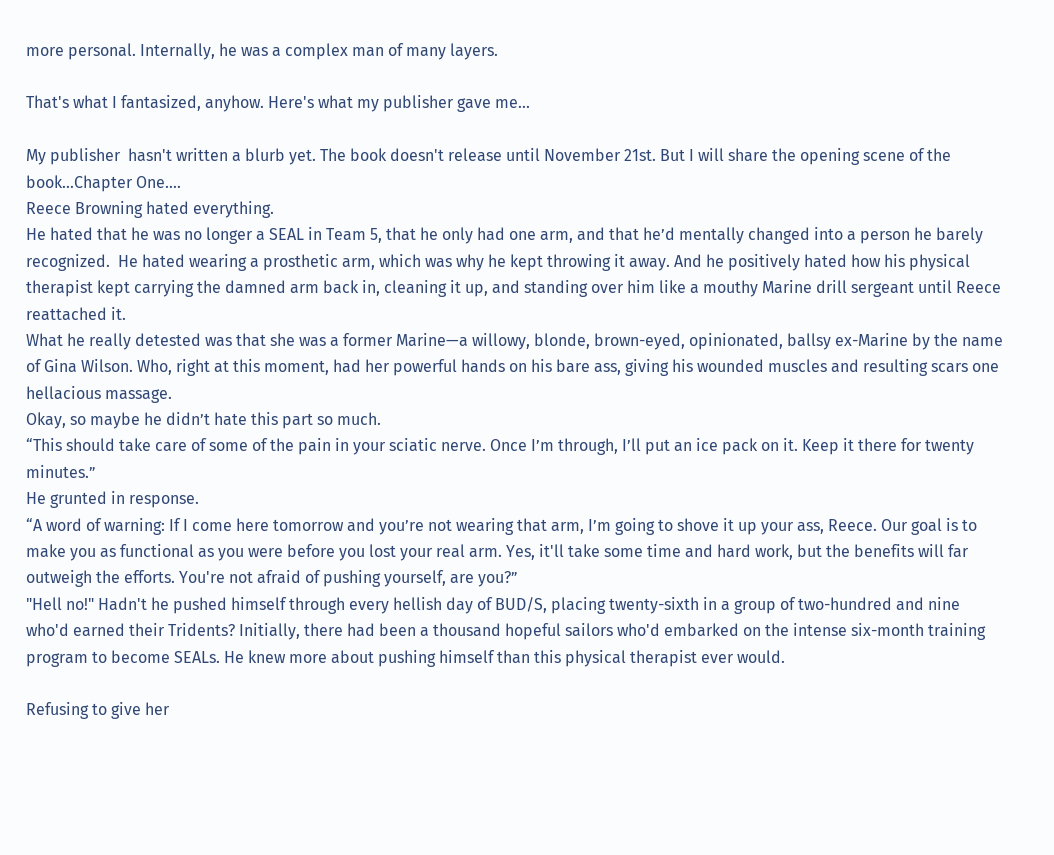more personal. Internally, he was a complex man of many layers.

That's what I fantasized, anyhow. Here's what my publisher gave me...

My publisher  hasn't written a blurb yet. The book doesn't release until November 21st. But I will share the opening scene of the book...Chapter One....
Reece Browning hated everything.
He hated that he was no longer a SEAL in Team 5, that he only had one arm, and that he’d mentally changed into a person he barely recognized.  He hated wearing a prosthetic arm, which was why he kept throwing it away. And he positively hated how his physical therapist kept carrying the damned arm back in, cleaning it up, and standing over him like a mouthy Marine drill sergeant until Reece reattached it.
What he really detested was that she was a former Marine—a willowy, blonde, brown-eyed, opinionated, ballsy ex-Marine by the name of Gina Wilson. Who, right at this moment, had her powerful hands on his bare ass, giving his wounded muscles and resulting scars one hellacious massage.
Okay, so maybe he didn’t hate this part so much.
“This should take care of some of the pain in your sciatic nerve. Once I’m through, I’ll put an ice pack on it. Keep it there for twenty minutes.”
He grunted in response.
“A word of warning: If I come here tomorrow and you’re not wearing that arm, I’m going to shove it up your ass, Reece. Our goal is to make you as functional as you were before you lost your real arm. Yes, it'll take some time and hard work, but the benefits will far outweigh the efforts. You're not afraid of pushing yourself, are you?”
"Hell no!" Hadn't he pushed himself through every hellish day of BUD/S, placing twenty-sixth in a group of two-hundred and nine who'd earned their Tridents? Initially, there had been a thousand hopeful sailors who'd embarked on the intense six-month training program to become SEALs. He knew more about pushing himself than this physical therapist ever would.

Refusing to give her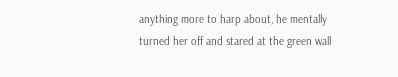anything more to harp about, he mentally turned her off and stared at the green wall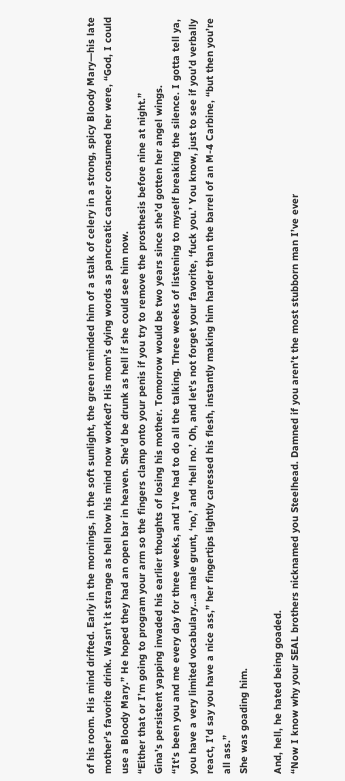of his room. His mind drifted. Early in the mornings, in the soft sunlight, the green reminded him of a stalk of celery in a strong, spicy Bloody Mary—his late mother’s favorite drink. Wasn’t it strange as hell how his mind now worked? His mom’s dying words as pancreatic cancer consumed her were, “God, I could use a Bloody Mary.” He hoped they had an open bar in heaven. She’d be drunk as hell if she could see him now.
“Either that or I’m going to program your arm so the fingers clamp onto your penis if you try to remove the prosthesis before nine at night.”
Gina’s persistent yapping invaded his earlier thoughts of losing his mother. Tomorrow would be two years since she’d gotten her angel wings.
“It’s been you and me every day for three weeks, and I’ve had to do all the talking. Three weeks of listening to myself breaking the silence. I gotta tell ya, you have a very limited vocabulary…a male grunt, ‘no,’ and ‘hell no.’ Oh, and let’s not forget your favorite, ‘fuck you.’ You know, just to see if you’d verbally react, I’d say you have a nice ass,” her fingertips lightly caressed his flesh, instantly making him harder than the barrel of an M-4 Carbine, “but then you’re all ass.”
She was goading him.

And, hell, he hated being goaded.
“Now I know why your SEAL brothers nicknamed you Steelhead. Damned if you aren’t the most stubborn man I’ve ever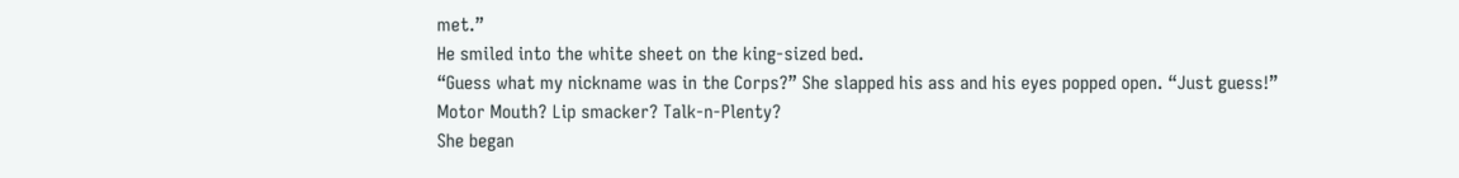met.”
He smiled into the white sheet on the king-sized bed.
“Guess what my nickname was in the Corps?” She slapped his ass and his eyes popped open. “Just guess!”
Motor Mouth? Lip smacker? Talk-n-Plenty?
She began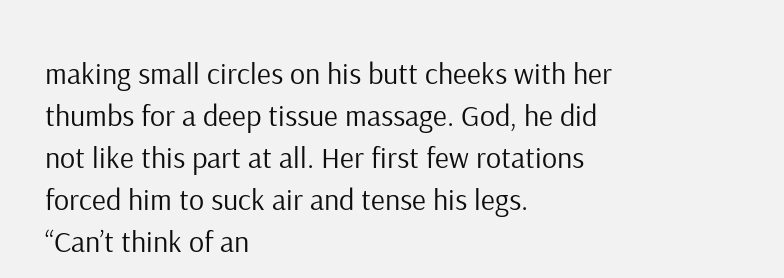making small circles on his butt cheeks with her thumbs for a deep tissue massage. God, he did not like this part at all. Her first few rotations forced him to suck air and tense his legs.
“Can’t think of an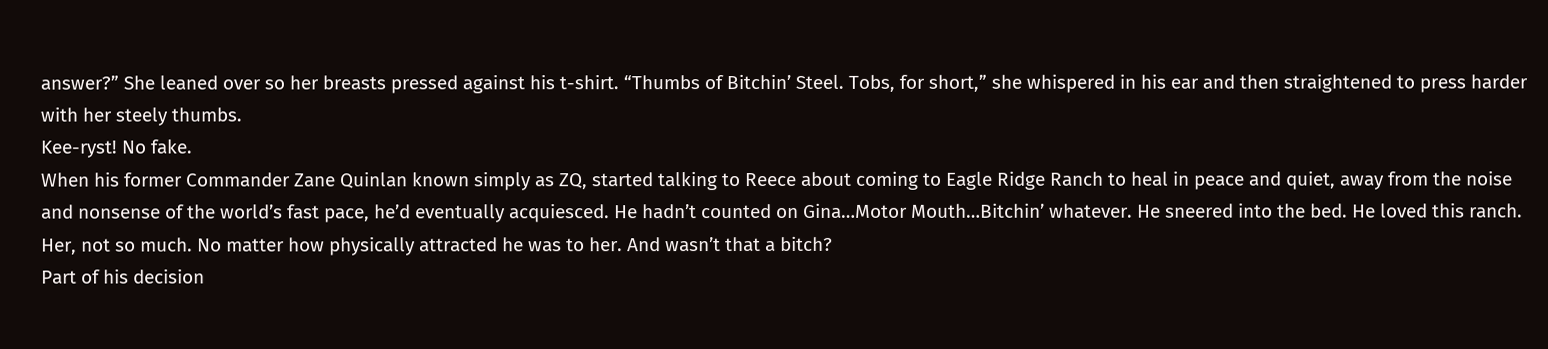answer?” She leaned over so her breasts pressed against his t-shirt. “Thumbs of Bitchin’ Steel. Tobs, for short,” she whispered in his ear and then straightened to press harder with her steely thumbs.
Kee-ryst! No fake.
When his former Commander Zane Quinlan known simply as ZQ, started talking to Reece about coming to Eagle Ridge Ranch to heal in peace and quiet, away from the noise and nonsense of the world’s fast pace, he’d eventually acquiesced. He hadn’t counted on Gina…Motor Mouth…Bitchin’ whatever. He sneered into the bed. He loved this ranch. Her, not so much. No matter how physically attracted he was to her. And wasn’t that a bitch?
Part of his decision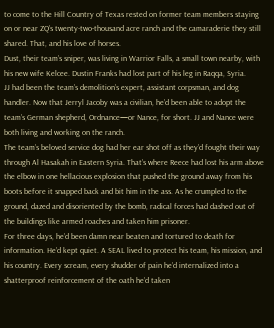to come to the Hill Country of Texas rested on former team members staying on or near ZQ’s twenty-two-thousand acre ranch and the camaraderie they still shared. That, and his love of horses.
Dust, their team’s sniper, was living in Warrior Falls, a small town nearby, with his new wife Kelcee. Dustin Franks had lost part of his leg in Raqqa, Syria.
JJ had been the team’s demolition’s expert, assistant corpsman, and dog handler. Now that Jerryl Jacoby was a civilian, he’d been able to adopt the team’s German shepherd, Ordnance—or Nance, for short. JJ and Nance were both living and working on the ranch.
The team’s beloved service dog had her ear shot off as they’d fought their way through Al Hasakah in Eastern Syria. That’s where Reece had lost his arm above the elbow in one hellacious explosion that pushed the ground away from his boots before it snapped back and bit him in the ass. As he crumpled to the ground, dazed and disoriented by the bomb, radical forces had dashed out of the buildings like armed roaches and taken him prisoner.
For three days, he’d been damn near beaten and tortured to death for information. He’d kept quiet. A SEAL lived to protect his team, his mission, and his country. Every scream, every shudder of pain he’d internalized into a shatterproof reinforcement of the oath he’d taken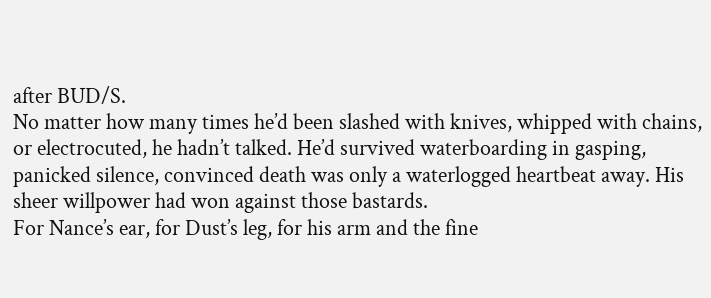after BUD/S.
No matter how many times he’d been slashed with knives, whipped with chains, or electrocuted, he hadn’t talked. He’d survived waterboarding in gasping, panicked silence, convinced death was only a waterlogged heartbeat away. His sheer willpower had won against those bastards.
For Nance’s ear, for Dust’s leg, for his arm and the fine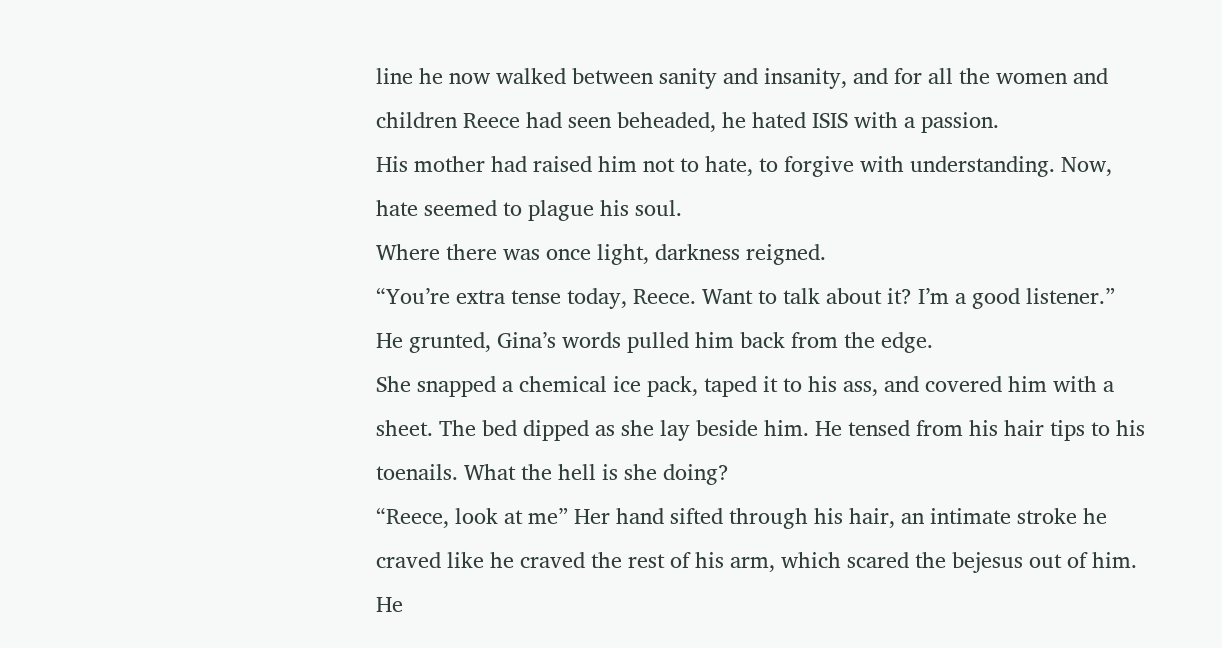line he now walked between sanity and insanity, and for all the women and children Reece had seen beheaded, he hated ISIS with a passion.
His mother had raised him not to hate, to forgive with understanding. Now, hate seemed to plague his soul.
Where there was once light, darkness reigned.
“You’re extra tense today, Reece. Want to talk about it? I’m a good listener.”
He grunted, Gina’s words pulled him back from the edge.
She snapped a chemical ice pack, taped it to his ass, and covered him with a sheet. The bed dipped as she lay beside him. He tensed from his hair tips to his toenails. What the hell is she doing?
“Reece, look at me” Her hand sifted through his hair, an intimate stroke he craved like he craved the rest of his arm, which scared the bejesus out of him. He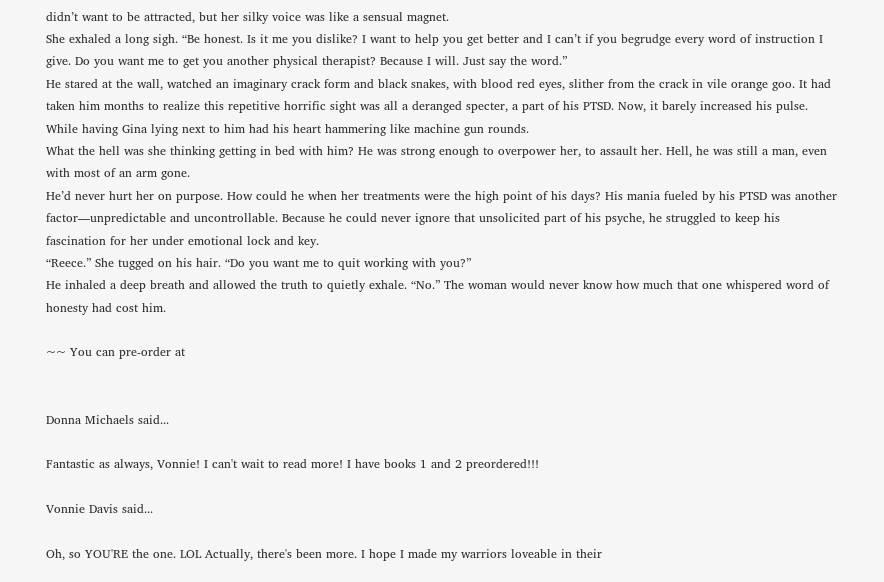didn’t want to be attracted, but her silky voice was like a sensual magnet.
She exhaled a long sigh. “Be honest. Is it me you dislike? I want to help you get better and I can’t if you begrudge every word of instruction I give. Do you want me to get you another physical therapist? Because I will. Just say the word.”
He stared at the wall, watched an imaginary crack form and black snakes, with blood red eyes, slither from the crack in vile orange goo. It had taken him months to realize this repetitive horrific sight was all a deranged specter, a part of his PTSD. Now, it barely increased his pulse. While having Gina lying next to him had his heart hammering like machine gun rounds.
What the hell was she thinking getting in bed with him? He was strong enough to overpower her, to assault her. Hell, he was still a man, even with most of an arm gone.
He’d never hurt her on purpose. How could he when her treatments were the high point of his days? His mania fueled by his PTSD was another factor—unpredictable and uncontrollable. Because he could never ignore that unsolicited part of his psyche, he struggled to keep his fascination for her under emotional lock and key.
“Reece.” She tugged on his hair. “Do you want me to quit working with you?”
He inhaled a deep breath and allowed the truth to quietly exhale. “No.” The woman would never know how much that one whispered word of honesty had cost him.

~~ You can pre-order at


Donna Michaels said...

Fantastic as always, Vonnie! I can't wait to read more! I have books 1 and 2 preordered!!!

Vonnie Davis said...

Oh, so YOU'RE the one. LOL Actually, there's been more. I hope I made my warriors loveable in their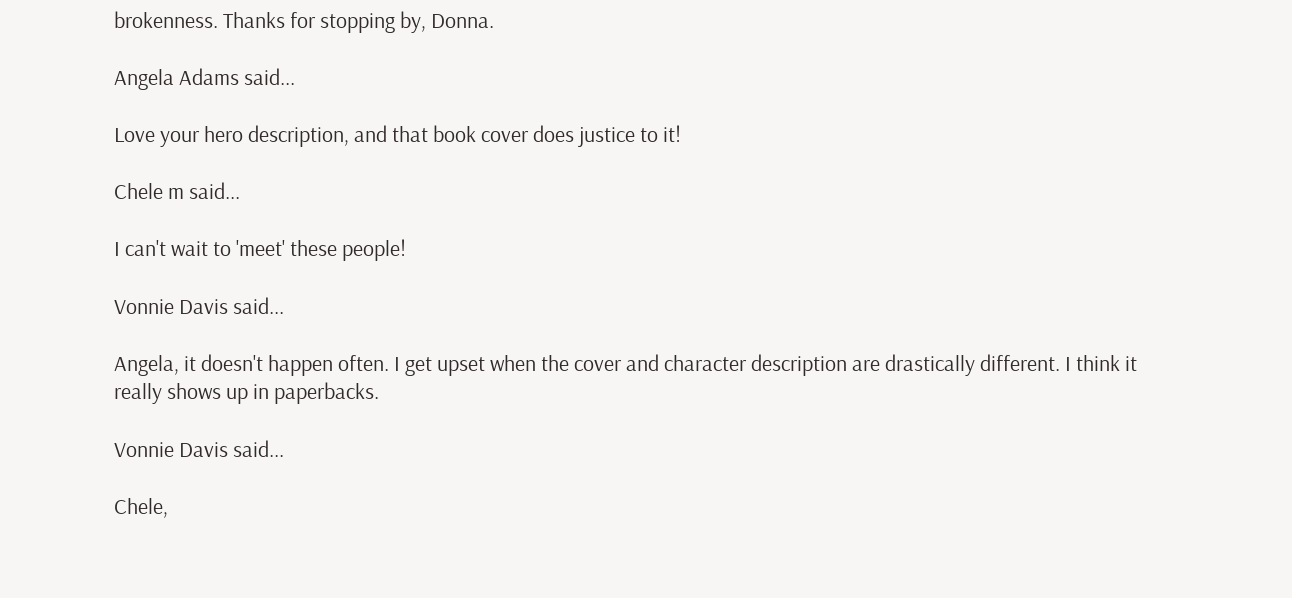brokenness. Thanks for stopping by, Donna.

Angela Adams said...

Love your hero description, and that book cover does justice to it!

Chele m said...

I can't wait to 'meet' these people!

Vonnie Davis said...

Angela, it doesn't happen often. I get upset when the cover and character description are drastically different. I think it really shows up in paperbacks.

Vonnie Davis said...

Chele,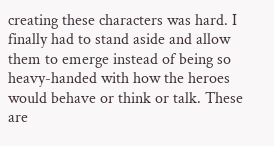creating these characters was hard. I finally had to stand aside and allow them to emerge instead of being so heavy-handed with how the heroes would behave or think or talk. These are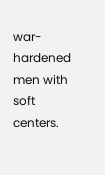war-hardened men with soft centers.